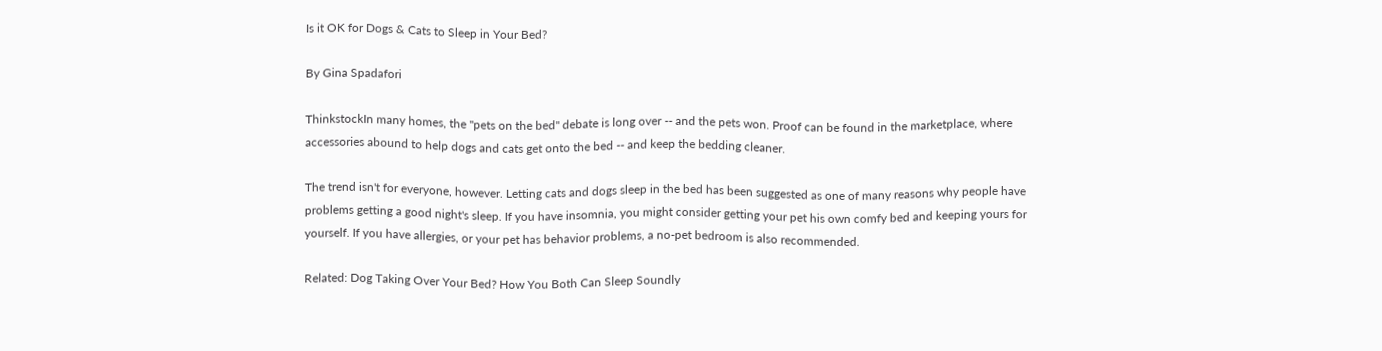Is it OK for Dogs & Cats to Sleep in Your Bed?

By Gina Spadafori

ThinkstockIn many homes, the "pets on the bed" debate is long over -- and the pets won. Proof can be found in the marketplace, where accessories abound to help dogs and cats get onto the bed -- and keep the bedding cleaner.

The trend isn't for everyone, however. Letting cats and dogs sleep in the bed has been suggested as one of many reasons why people have problems getting a good night's sleep. If you have insomnia, you might consider getting your pet his own comfy bed and keeping yours for yourself. If you have allergies, or your pet has behavior problems, a no-pet bedroom is also recommended.

Related: Dog Taking Over Your Bed? How You Both Can Sleep Soundly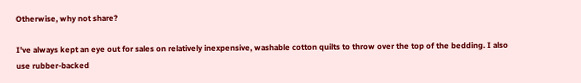Otherwise, why not share?

I've always kept an eye out for sales on relatively inexpensive, washable cotton quilts to throw over the top of the bedding. I also use rubber-backed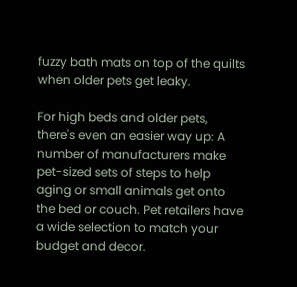fuzzy bath mats on top of the quilts when older pets get leaky.

For high beds and older pets, there's even an easier way up: A number of manufacturers make pet-sized sets of steps to help aging or small animals get onto the bed or couch. Pet retailers have a wide selection to match your budget and decor.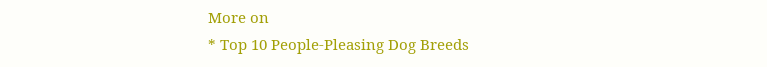More on
* Top 10 People-Pleasing Dog Breeds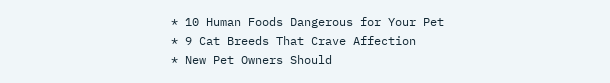* 10 Human Foods Dangerous for Your Pet
* 9 Cat Breeds That Crave Affection
* New Pet Owners Should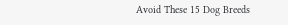Avoid These 15 Dog Breeds